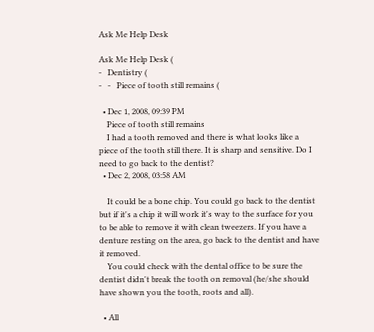Ask Me Help Desk

Ask Me Help Desk (
-   Dentistry (
-   -   Piece of tooth still remains (

  • Dec 1, 2008, 09:39 PM
    Piece of tooth still remains
    I had a tooth removed and there is what looks like a piece of the tooth still there. It is sharp and sensitive. Do I need to go back to the dentist?
  • Dec 2, 2008, 03:58 AM

    It could be a bone chip. You could go back to the dentist but if it's a chip it will work it's way to the surface for you to be able to remove it with clean tweezers. If you have a denture resting on the area, go back to the dentist and have it removed.
    You could check with the dental office to be sure the dentist didn't break the tooth on removal (he/she should have shown you the tooth, roots and all).

  • All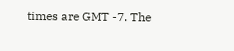times are GMT -7. The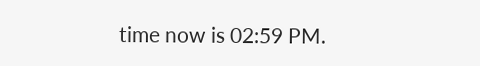time now is 02:59 PM.